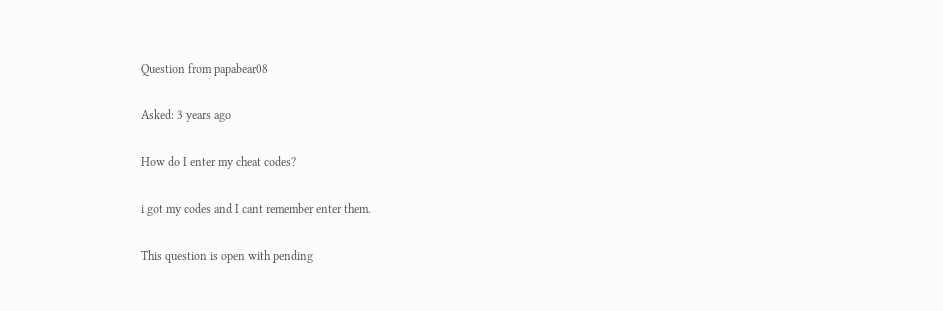Question from papabear08

Asked: 3 years ago

How do I enter my cheat codes?

i got my codes and I cant remember enter them.

This question is open with pending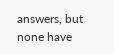answers, but none have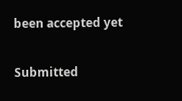been accepted yet

Submitted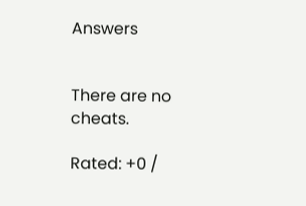Answers


There are no cheats.

Rated: +0 /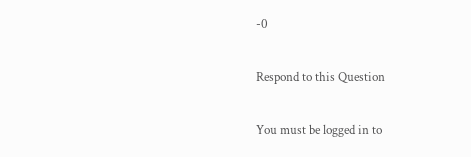-0

Respond to this Question

You must be logged in to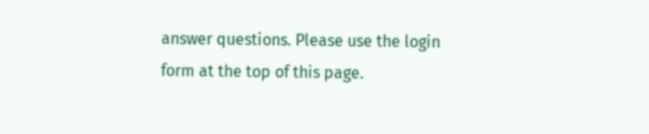answer questions. Please use the login form at the top of this page.